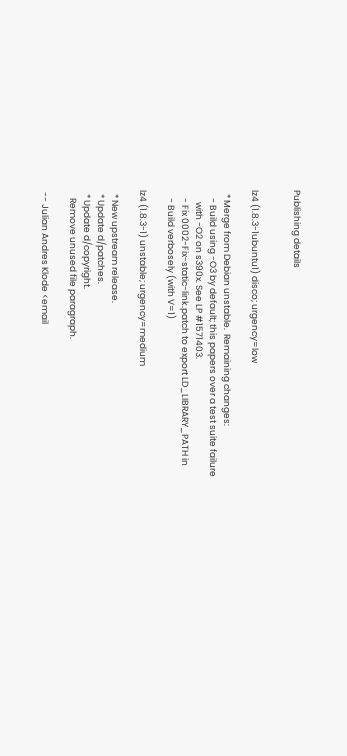Publishing details


lz4 (1.8.3-1ubuntu1) disco; urgency=low

  * Merge from Debian unstable.  Remaining changes:
    - Build using -O3 by default; this papers over a test suite failure
      with -O2 on s390x. See LP #1571403.
    - Fix 0002-Fix-static-link.patch to export LD_LIBRARY_PATH in
    - Build verbosely (with V=1)

lz4 (1.8.3-1) unstable; urgency=medium

  * New upstream release.
  * Update d/patches.
  * Update d/copyright.
    Remove unused file paragraph.

 -- Julian Andres Klode <email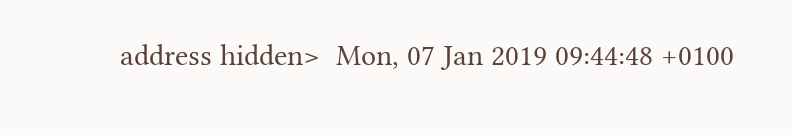address hidden>  Mon, 07 Jan 2019 09:44:48 +0100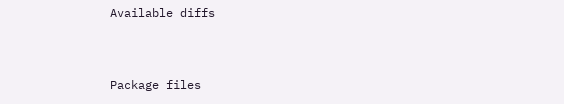Available diffs


Package files